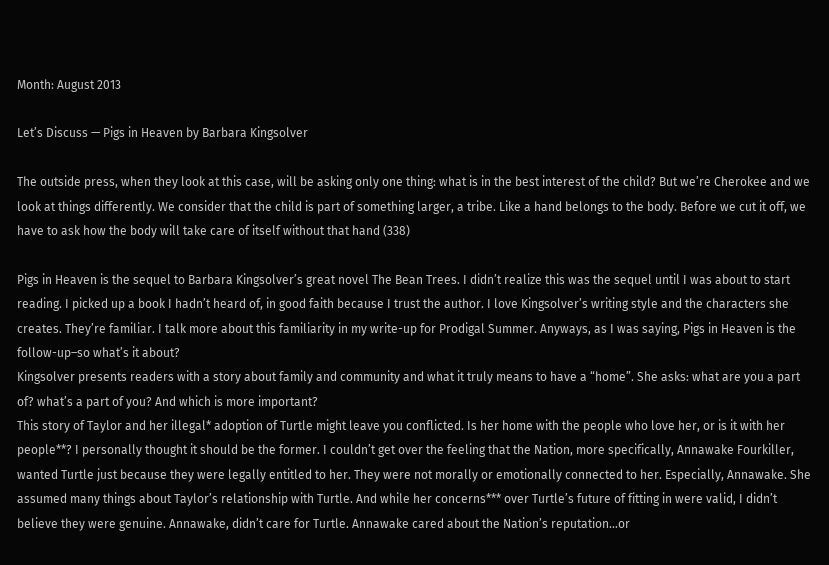Month: August 2013

Let’s Discuss — Pigs in Heaven by Barbara Kingsolver

The outside press, when they look at this case, will be asking only one thing: what is in the best interest of the child? But we’re Cherokee and we look at things differently. We consider that the child is part of something larger, a tribe. Like a hand belongs to the body. Before we cut it off, we have to ask how the body will take care of itself without that hand (338)

Pigs in Heaven is the sequel to Barbara Kingsolver’s great novel The Bean Trees. I didn’t realize this was the sequel until I was about to start reading. I picked up a book I hadn’t heard of, in good faith because I trust the author. I love Kingsolver’s writing style and the characters she creates. They’re familiar. I talk more about this familiarity in my write-up for Prodigal Summer. Anyways, as I was saying, Pigs in Heaven is the follow-up–so what’s it about?
Kingsolver presents readers with a story about family and community and what it truly means to have a “home”. She asks: what are you a part of? what’s a part of you? And which is more important?
This story of Taylor and her illegal* adoption of Turtle might leave you conflicted. Is her home with the people who love her, or is it with her people**? I personally thought it should be the former. I couldn’t get over the feeling that the Nation, more specifically, Annawake Fourkiller, wanted Turtle just because they were legally entitled to her. They were not morally or emotionally connected to her. Especially, Annawake. She assumed many things about Taylor’s relationship with Turtle. And while her concerns*** over Turtle’s future of fitting in were valid, I didn’t believe they were genuine. Annawake, didn’t care for Turtle. Annawake cared about the Nation’s reputation…or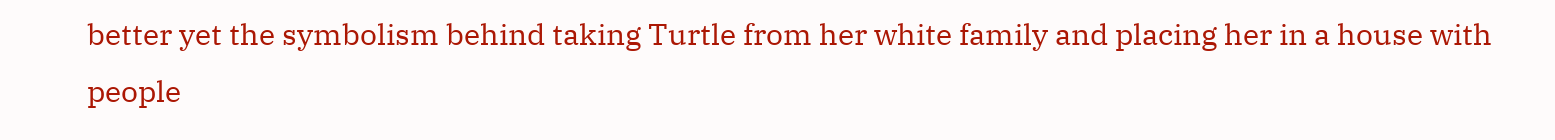better yet the symbolism behind taking Turtle from her white family and placing her in a house with people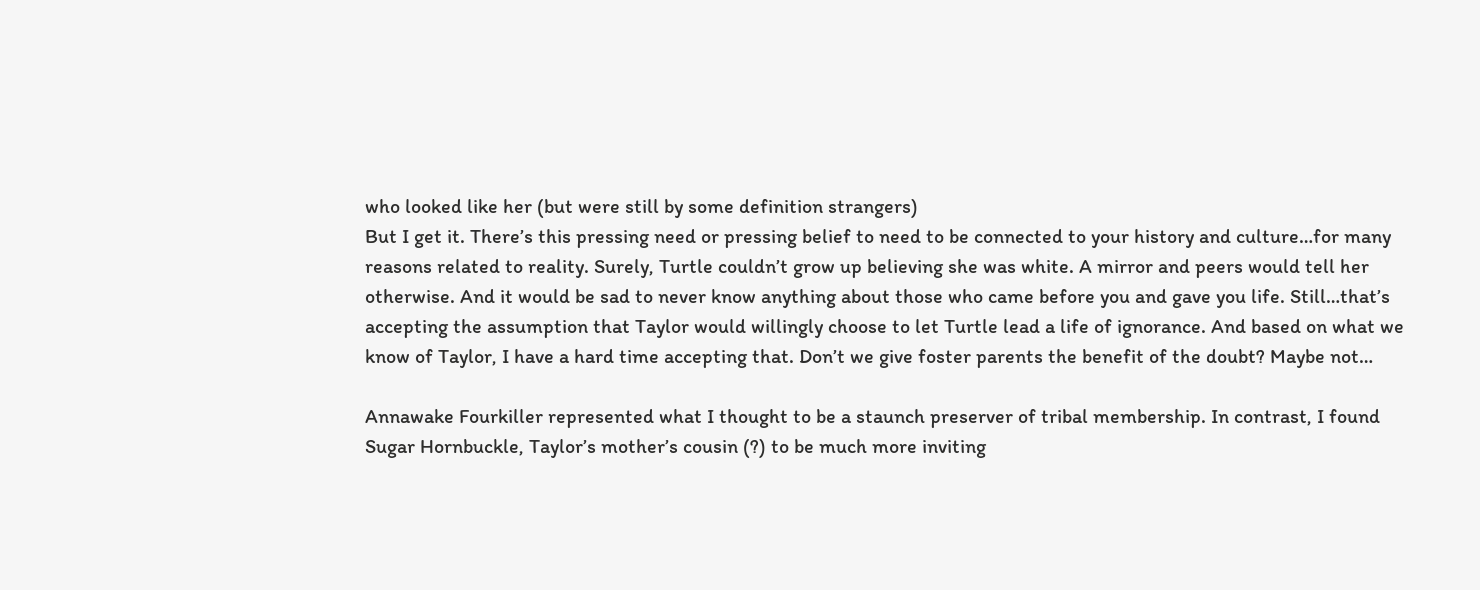who looked like her (but were still by some definition strangers)
But I get it. There’s this pressing need or pressing belief to need to be connected to your history and culture…for many reasons related to reality. Surely, Turtle couldn’t grow up believing she was white. A mirror and peers would tell her otherwise. And it would be sad to never know anything about those who came before you and gave you life. Still…that’s accepting the assumption that Taylor would willingly choose to let Turtle lead a life of ignorance. And based on what we know of Taylor, I have a hard time accepting that. Don’t we give foster parents the benefit of the doubt? Maybe not…

Annawake Fourkiller represented what I thought to be a staunch preserver of tribal membership. In contrast, I found Sugar Hornbuckle, Taylor’s mother’s cousin (?) to be much more inviting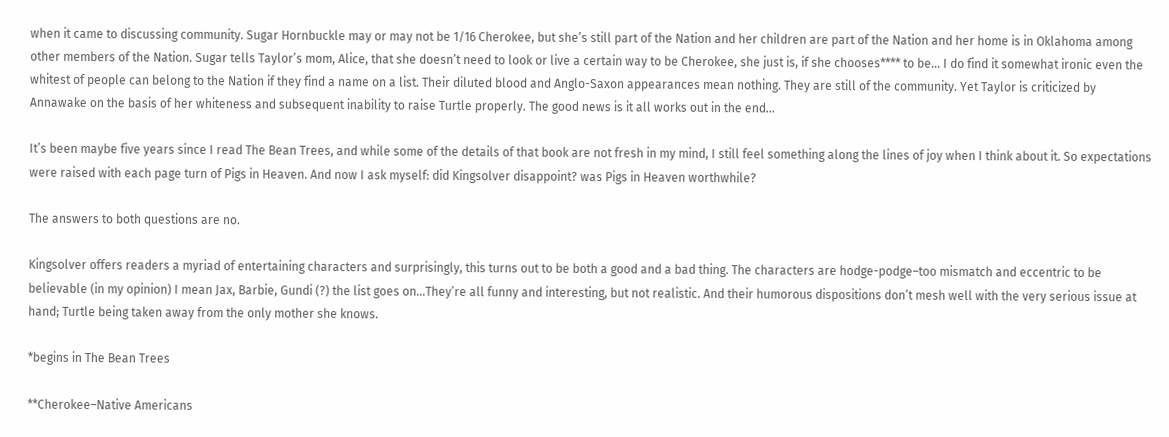when it came to discussing community. Sugar Hornbuckle may or may not be 1/16 Cherokee, but she’s still part of the Nation and her children are part of the Nation and her home is in Oklahoma among other members of the Nation. Sugar tells Taylor’s mom, Alice, that she doesn’t need to look or live a certain way to be Cherokee, she just is, if she chooses**** to be… I do find it somewhat ironic even the whitest of people can belong to the Nation if they find a name on a list. Their diluted blood and Anglo-Saxon appearances mean nothing. They are still of the community. Yet Taylor is criticized by Annawake on the basis of her whiteness and subsequent inability to raise Turtle properly. The good news is it all works out in the end…

It’s been maybe five years since I read The Bean Trees, and while some of the details of that book are not fresh in my mind, I still feel something along the lines of joy when I think about it. So expectations were raised with each page turn of Pigs in Heaven. And now I ask myself: did Kingsolver disappoint? was Pigs in Heaven worthwhile?

The answers to both questions are no.

Kingsolver offers readers a myriad of entertaining characters and surprisingly, this turns out to be both a good and a bad thing. The characters are hodge-podge–too mismatch and eccentric to be believable (in my opinion) I mean Jax, Barbie, Gundi (?) the list goes on…They’re all funny and interesting, but not realistic. And their humorous dispositions don’t mesh well with the very serious issue at hand; Turtle being taken away from the only mother she knows.

*begins in The Bean Trees

**Cherokee–Native Americans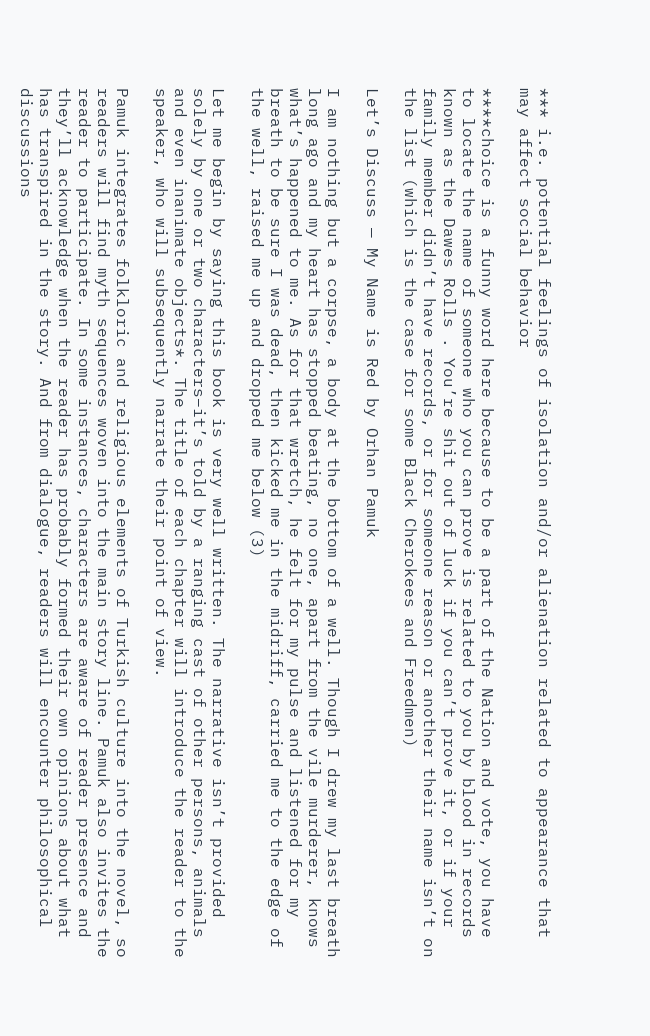*** i.e. potential feelings of isolation and/or alienation related to appearance that may affect social behavior

****choice is a funny word here because to be a part of the Nation and vote, you have to locate the name of someone who you can prove is related to you by blood in records known as the Dawes Rolls . You’re shit out of luck if you can’t prove it, or if your family member didn’t have records, or for someone reason or another their name isn’t on the list (which is the case for some Black Cherokees and Freedmen)

Let’s Discuss — My Name is Red by Orhan Pamuk

I am nothing but a corpse, a body at the bottom of a well. Though I drew my last breath long ago and my heart has stopped beating, no one, apart from the vile murderer, knows what’s happened to me. As for that wretch, he felt for my pulse and listened for my breath to be sure I was dead, then kicked me in the midriff, carried me to the edge of the well, raised me up and dropped me below (3)

Let me begin by saying this book is very well written. The narrative isn’t provided solely by one or two characters–it’s told by a ranging cast of other persons, animals and even inanimate objects*. The title of each chapter will introduce the reader to the speaker, who will subsequently narrate their point of view.

Pamuk integrates folkloric and religious elements of Turkish culture into the novel, so readers will find myth sequences woven into the main story line. Pamuk also invites the reader to participate. In some instances, characters are aware of reader presence and they’ll acknowledge when the reader has probably formed their own opinions about what has transpired in the story. And from dialogue, readers will encounter philosophical discussions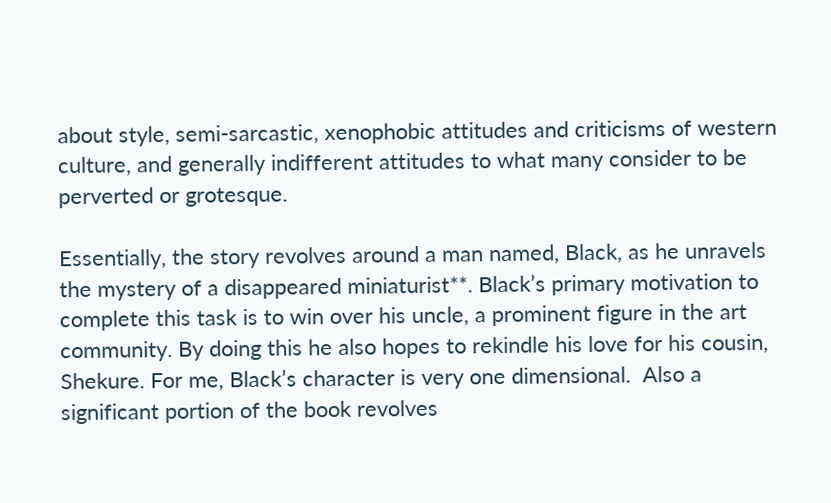about style, semi-sarcastic, xenophobic attitudes and criticisms of western culture, and generally indifferent attitudes to what many consider to be perverted or grotesque.

Essentially, the story revolves around a man named, Black, as he unravels the mystery of a disappeared miniaturist**. Black’s primary motivation to complete this task is to win over his uncle, a prominent figure in the art community. By doing this he also hopes to rekindle his love for his cousin, Shekure. For me, Black’s character is very one dimensional.  Also a significant portion of the book revolves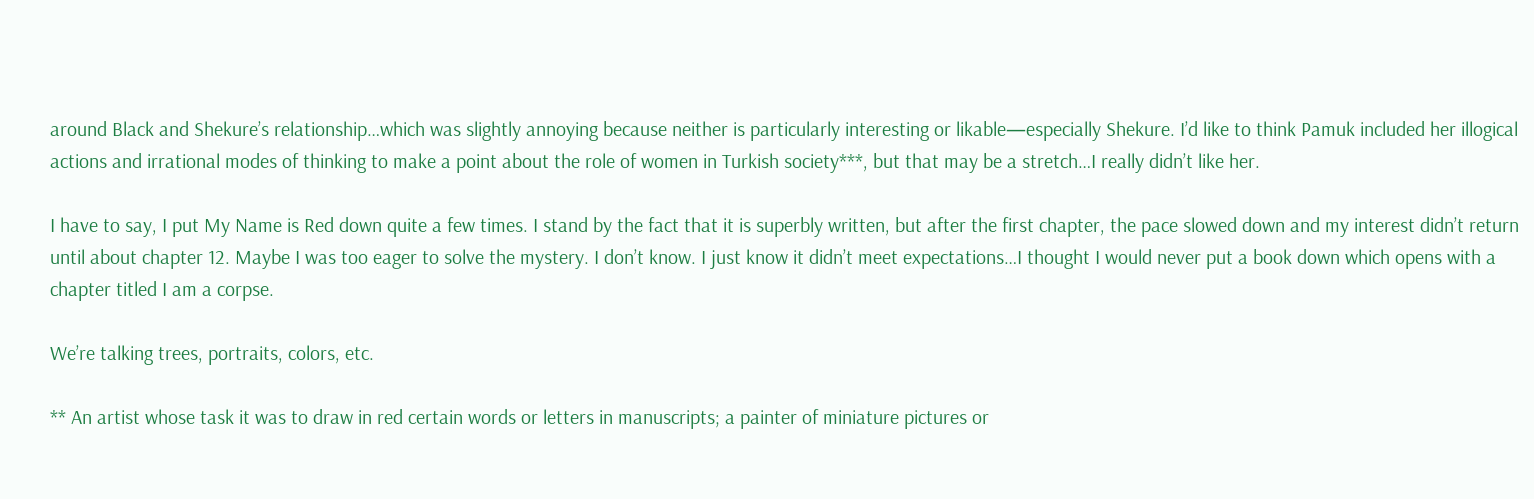around Black and Shekure’s relationship…which was slightly annoying because neither is particularly interesting or likable—especially Shekure. I’d like to think Pamuk included her illogical actions and irrational modes of thinking to make a point about the role of women in Turkish society***, but that may be a stretch…I really didn’t like her.

I have to say, I put My Name is Red down quite a few times. I stand by the fact that it is superbly written, but after the first chapter, the pace slowed down and my interest didn’t return until about chapter 12. Maybe I was too eager to solve the mystery. I don’t know. I just know it didn’t meet expectations…I thought I would never put a book down which opens with a chapter titled I am a corpse.

We’re talking trees, portraits, colors, etc.

** An artist whose task it was to draw in red certain words or letters in manuscripts; a painter of miniature pictures or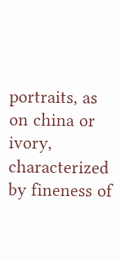portraits, as on china or ivory, characterized by fineness of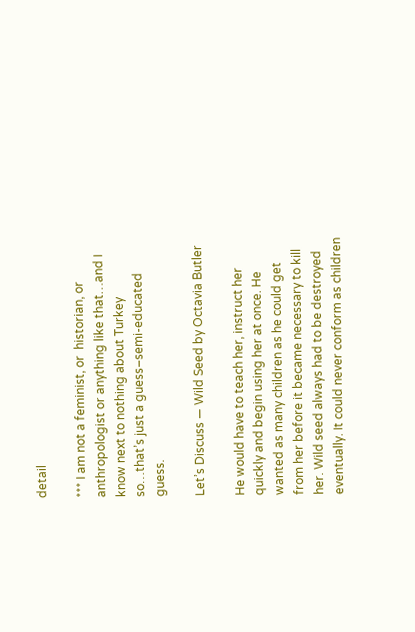detail

*** I am not a feminist, or  historian, or anthropologist or anything like that…and I know next to nothing about Turkey so…that’s just a guess–semi-educated guess.

Let’s Discuss — Wild Seed by Octavia Butler

He would have to teach her, instruct her quickly and begin using her at once. He wanted as many children as he could get from her before it became necessary to kill her. Wild seed always had to be destroyed eventually. It could never conform as children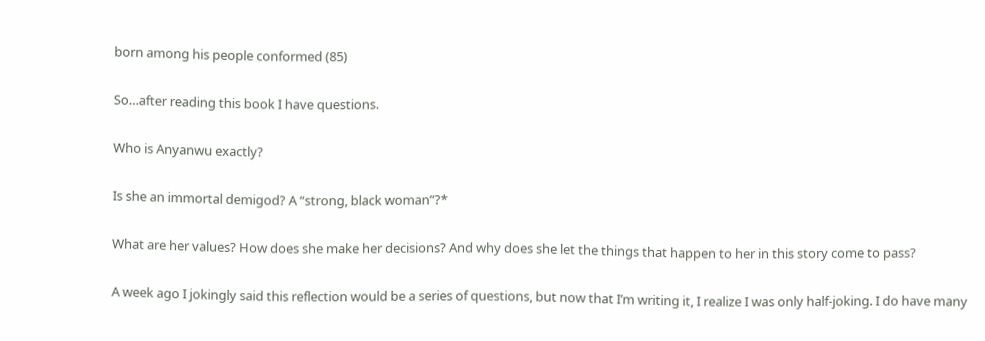born among his people conformed (85)

So…after reading this book I have questions.

Who is Anyanwu exactly?

Is she an immortal demigod? A “strong, black woman”?*

What are her values? How does she make her decisions? And why does she let the things that happen to her in this story come to pass?

A week ago I jokingly said this reflection would be a series of questions, but now that I’m writing it, I realize I was only half-joking. I do have many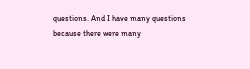questions. And I have many questions because there were many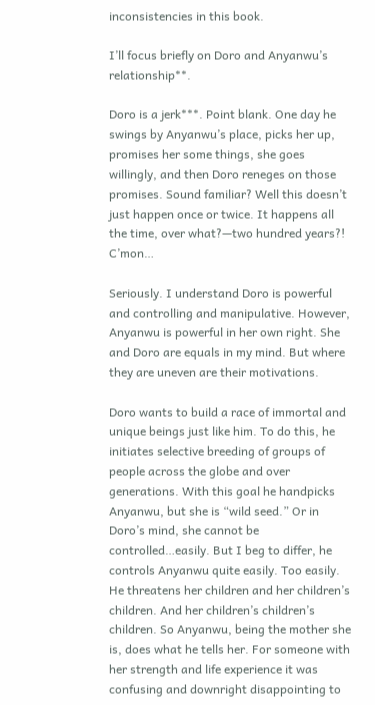inconsistencies in this book.

I’ll focus briefly on Doro and Anyanwu’s relationship**.

Doro is a jerk***. Point blank. One day he swings by Anyanwu’s place, picks her up, promises her some things, she goes willingly, and then Doro reneges on those promises. Sound familiar? Well this doesn’t just happen once or twice. It happens all the time, over what?—two hundred years?! C’mon…

Seriously. I understand Doro is powerful and controlling and manipulative. However, Anyanwu is powerful in her own right. She and Doro are equals in my mind. But where they are uneven are their motivations.

Doro wants to build a race of immortal and unique beings just like him. To do this, he initiates selective breeding of groups of people across the globe and over generations. With this goal he handpicks Anyanwu, but she is “wild seed.” Or in Doro’s mind, she cannot be controlled…easily. But I beg to differ, he controls Anyanwu quite easily. Too easily. He threatens her children and her children’s children. And her children’s children’s children. So Anyanwu, being the mother she is, does what he tells her. For someone with her strength and life experience it was confusing and downright disappointing to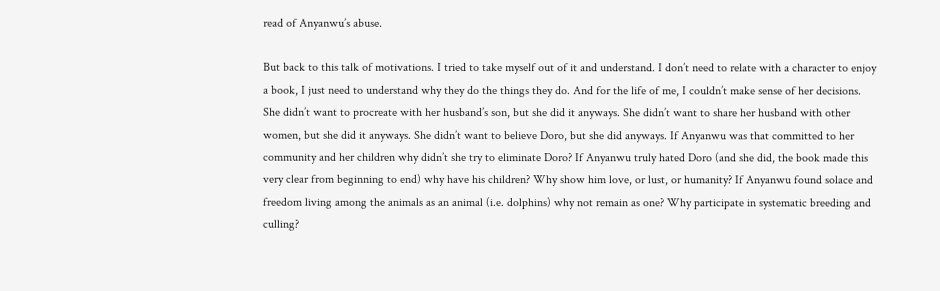read of Anyanwu’s abuse.

But back to this talk of motivations. I tried to take myself out of it and understand. I don’t need to relate with a character to enjoy a book, I just need to understand why they do the things they do. And for the life of me, I couldn’t make sense of her decisions. She didn’t want to procreate with her husband’s son, but she did it anyways. She didn’t want to share her husband with other women, but she did it anyways. She didn’t want to believe Doro, but she did anyways. If Anyanwu was that committed to her community and her children why didn’t she try to eliminate Doro? If Anyanwu truly hated Doro (and she did, the book made this very clear from beginning to end) why have his children? Why show him love, or lust, or humanity? If Anyanwu found solace and freedom living among the animals as an animal (i.e. dolphins) why not remain as one? Why participate in systematic breeding and culling?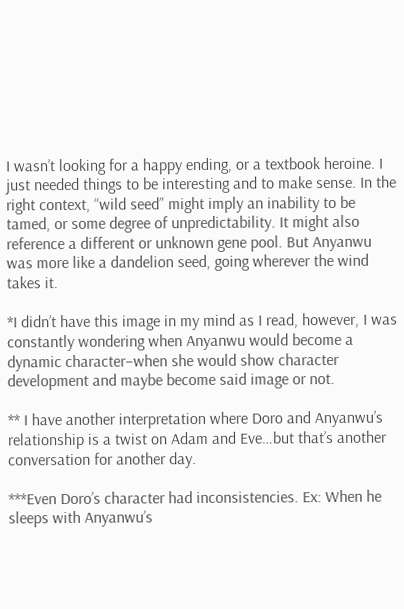I wasn’t looking for a happy ending, or a textbook heroine. I just needed things to be interesting and to make sense. In the right context, “wild seed” might imply an inability to be tamed, or some degree of unpredictability. It might also reference a different or unknown gene pool. But Anyanwu was more like a dandelion seed, going wherever the wind takes it.

*I didn’t have this image in my mind as I read, however, I was constantly wondering when Anyanwu would become a dynamic character–when she would show character development and maybe become said image or not.

** I have another interpretation where Doro and Anyanwu’s relationship is a twist on Adam and Eve…but that’s another conversation for another day.

***Even Doro’s character had inconsistencies. Ex: When he sleeps with Anyanwu’s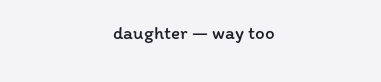daughter — way too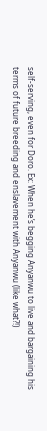self-serving, even for Doro. Ex: When he’s begging Anyanwu to live and bargaining his terms of future breeding and enslavement with Anyanwu (like what?!)